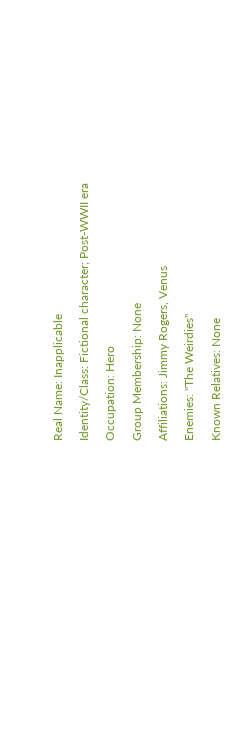Real Name: Inapplicable

Identity/Class: Fictional character; Post-WWII era

Occupation: Hero

Group Membership: None

Affiliations: Jimmy Rogers, Venus

Enemies: "The Weirdies"

Known Relatives: None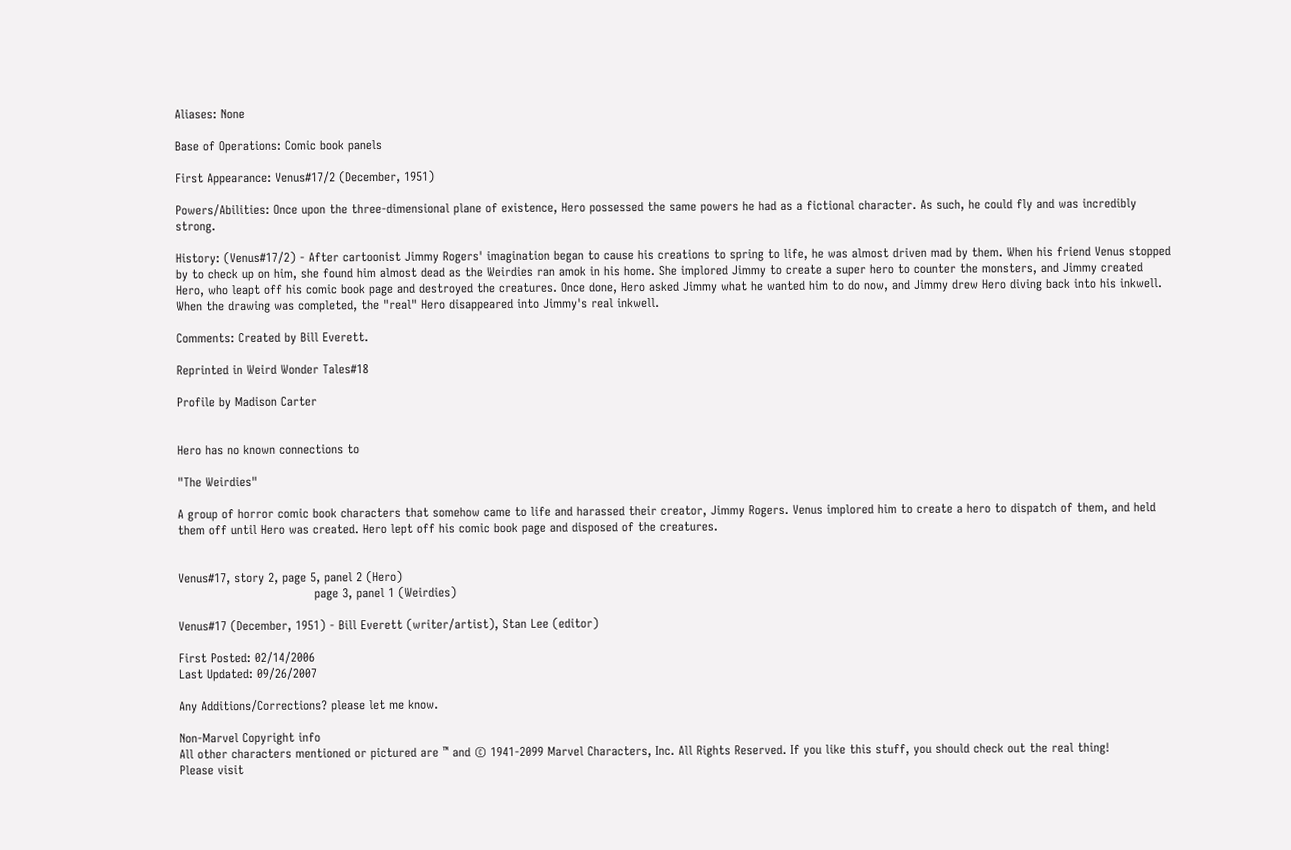Aliases: None

Base of Operations: Comic book panels

First Appearance: Venus#17/2 (December, 1951)

Powers/Abilities: Once upon the three-dimensional plane of existence, Hero possessed the same powers he had as a fictional character. As such, he could fly and was incredibly strong.

History: (Venus#17/2) - After cartoonist Jimmy Rogers' imagination began to cause his creations to spring to life, he was almost driven mad by them. When his friend Venus stopped by to check up on him, she found him almost dead as the Weirdies ran amok in his home. She implored Jimmy to create a super hero to counter the monsters, and Jimmy created Hero, who leapt off his comic book page and destroyed the creatures. Once done, Hero asked Jimmy what he wanted him to do now, and Jimmy drew Hero diving back into his inkwell. When the drawing was completed, the "real" Hero disappeared into Jimmy's real inkwell.

Comments: Created by Bill Everett.

Reprinted in Weird Wonder Tales#18

Profile by Madison Carter


Hero has no known connections to

"The Weirdies"

A group of horror comic book characters that somehow came to life and harassed their creator, Jimmy Rogers. Venus implored him to create a hero to dispatch of them, and held them off until Hero was created. Hero lept off his comic book page and disposed of the creatures.


Venus#17, story 2, page 5, panel 2 (Hero)
                                  page 3, panel 1 (Weirdies)

Venus#17 (December, 1951) - Bill Everett (writer/artist), Stan Lee (editor)

First Posted: 02/14/2006
Last Updated: 09/26/2007

Any Additions/Corrections? please let me know.

Non-Marvel Copyright info
All other characters mentioned or pictured are ™ and © 1941-2099 Marvel Characters, Inc. All Rights Reserved. If you like this stuff, you should check out the real thing!
Please visit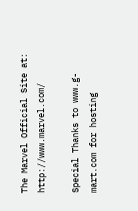The Marvel Official Site at: http://www.marvel.com/

Special Thanks to www.g-mart.com for hosting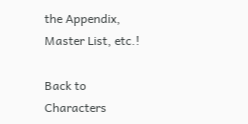the Appendix, Master List, etc.!

Back to Characters